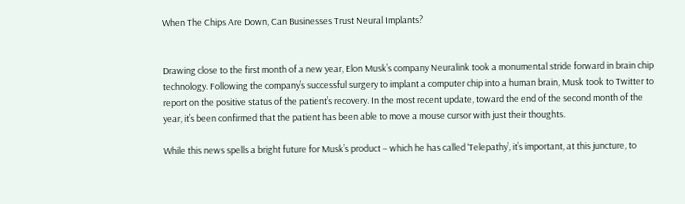When The Chips Are Down, Can Businesses Trust Neural Implants?


Drawing close to the first month of a new year, Elon Musk’s company Neuralink took a monumental stride forward in brain chip technology. Following the company’s successful surgery to implant a computer chip into a human brain, Musk took to Twitter to report on the positive status of the patient’s recovery. In the most recent update, toward the end of the second month of the year, it’s been confirmed that the patient has been able to move a mouse cursor with just their thoughts.

While this news spells a bright future for Musk’s product – which he has called ‘Telepathy’, it’s important, at this juncture, to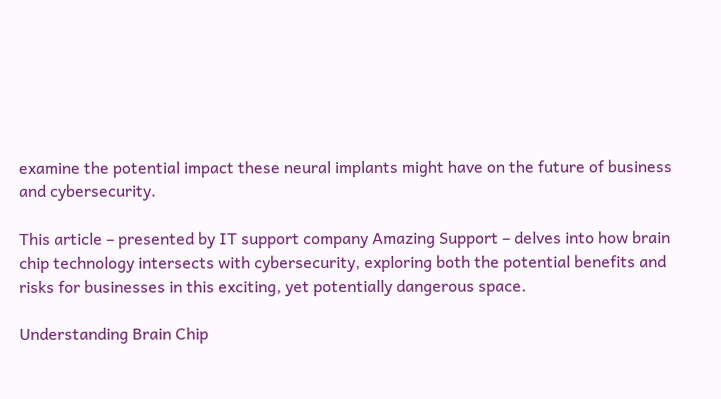examine the potential impact these neural implants might have on the future of business and cybersecurity.

This article – presented by IT support company Amazing Support – delves into how brain chip technology intersects with cybersecurity, exploring both the potential benefits and risks for businesses in this exciting, yet potentially dangerous space.

Understanding Brain Chip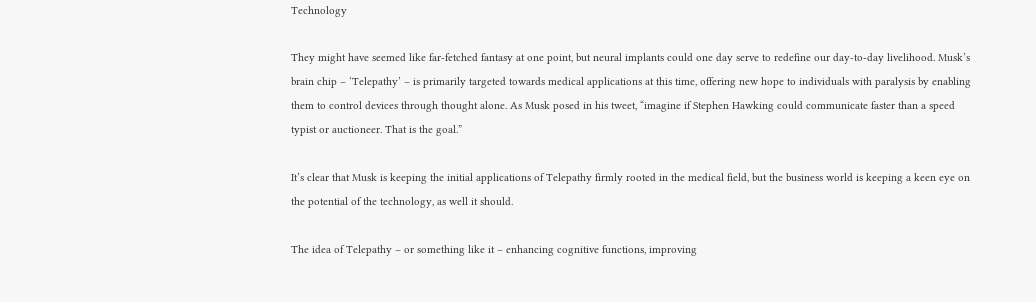Technology

They might have seemed like far-fetched fantasy at one point, but neural implants could one day serve to redefine our day-to-day livelihood. Musk’s brain chip – ‘Telepathy’ – is primarily targeted towards medical applications at this time, offering new hope to individuals with paralysis by enabling them to control devices through thought alone. As Musk posed in his tweet, “imagine if Stephen Hawking could communicate faster than a speed typist or auctioneer. That is the goal.”

It’s clear that Musk is keeping the initial applications of Telepathy firmly rooted in the medical field, but the business world is keeping a keen eye on the potential of the technology, as well it should.

The idea of Telepathy – or something like it – enhancing cognitive functions, improving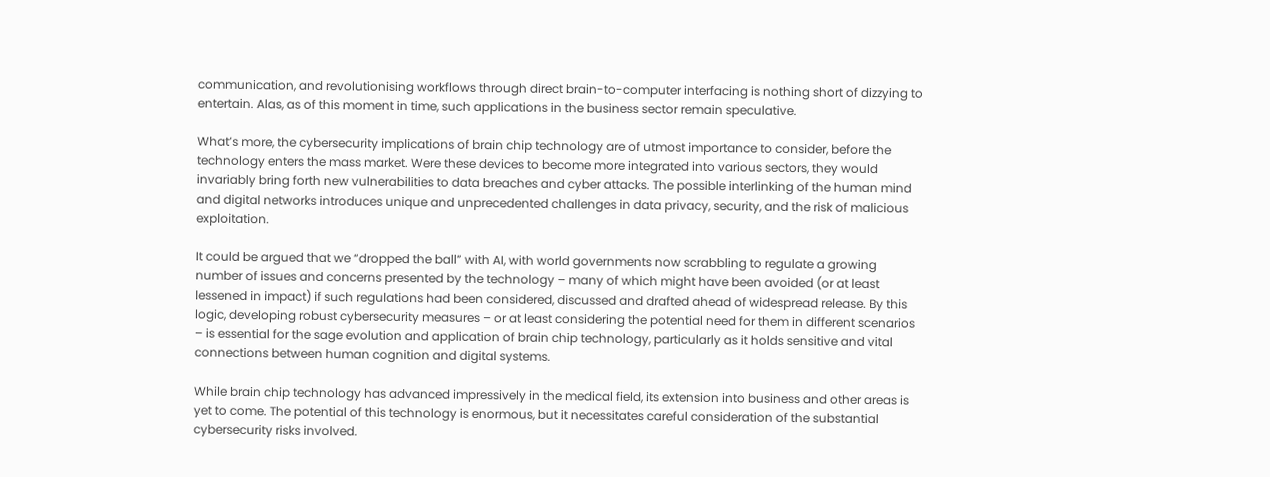communication, and revolutionising workflows through direct brain-to-computer interfacing is nothing short of dizzying to entertain. Alas, as of this moment in time, such applications in the business sector remain speculative.

What’s more, the cybersecurity implications of brain chip technology are of utmost importance to consider, before the technology enters the mass market. Were these devices to become more integrated into various sectors, they would invariably bring forth new vulnerabilities to data breaches and cyber attacks. The possible interlinking of the human mind and digital networks introduces unique and unprecedented challenges in data privacy, security, and the risk of malicious exploitation.

It could be argued that we “dropped the ball” with AI, with world governments now scrabbling to regulate a growing number of issues and concerns presented by the technology – many of which might have been avoided (or at least lessened in impact) if such regulations had been considered, discussed and drafted ahead of widespread release. By this logic, developing robust cybersecurity measures – or at least considering the potential need for them in different scenarios – is essential for the sage evolution and application of brain chip technology, particularly as it holds sensitive and vital connections between human cognition and digital systems.

While brain chip technology has advanced impressively in the medical field, its extension into business and other areas is yet to come. The potential of this technology is enormous, but it necessitates careful consideration of the substantial cybersecurity risks involved.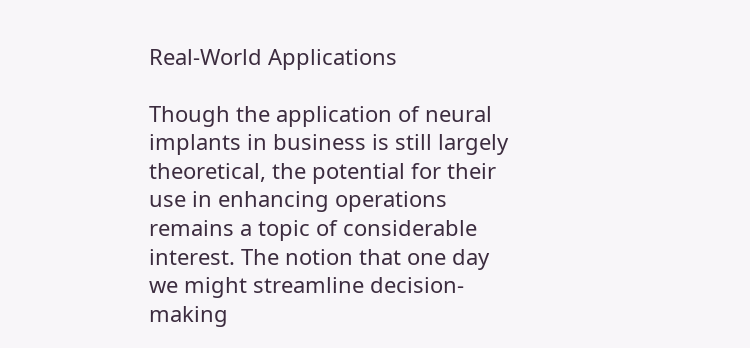Real-World Applications

Though the application of neural implants in business is still largely theoretical, the potential for their use in enhancing operations remains a topic of considerable interest. The notion that one day we might streamline decision-making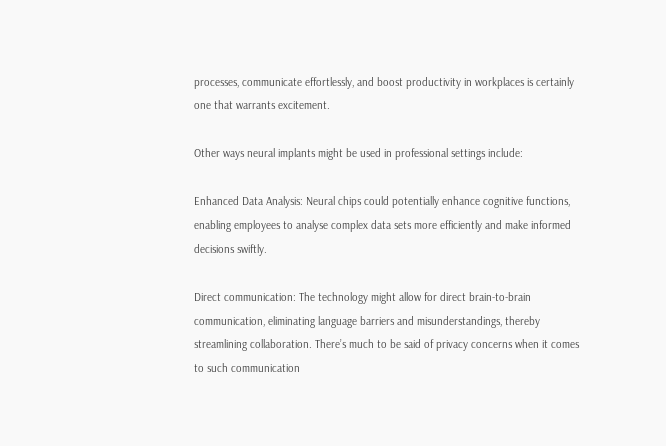processes, communicate effortlessly, and boost productivity in workplaces is certainly one that warrants excitement.

Other ways neural implants might be used in professional settings include:

Enhanced Data Analysis: Neural chips could potentially enhance cognitive functions, enabling employees to analyse complex data sets more efficiently and make informed decisions swiftly.

Direct communication: The technology might allow for direct brain-to-brain communication, eliminating language barriers and misunderstandings, thereby streamlining collaboration. There’s much to be said of privacy concerns when it comes to such communication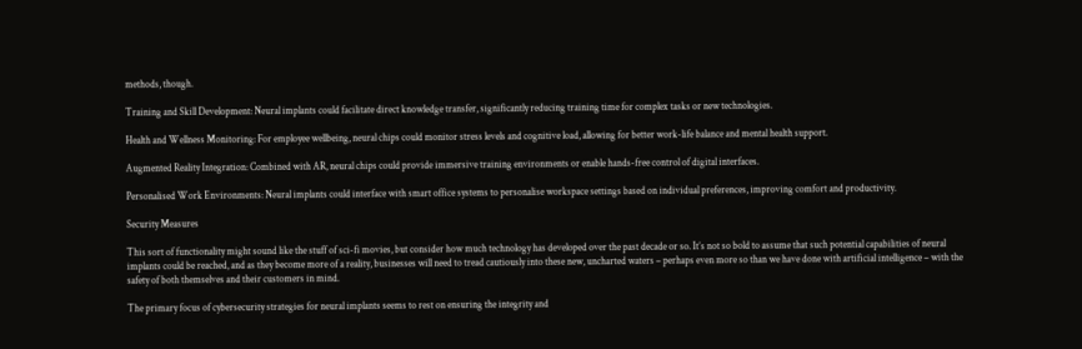methods, though.

Training and Skill Development: Neural implants could facilitate direct knowledge transfer, significantly reducing training time for complex tasks or new technologies.

Health and Wellness Monitoring: For employee wellbeing, neural chips could monitor stress levels and cognitive load, allowing for better work-life balance and mental health support.

Augmented Reality Integration: Combined with AR, neural chips could provide immersive training environments or enable hands-free control of digital interfaces.

Personalised Work Environments: Neural implants could interface with smart office systems to personalise workspace settings based on individual preferences, improving comfort and productivity.

Security Measures

This sort of functionality might sound like the stuff of sci-fi movies, but consider how much technology has developed over the past decade or so. It’s not so bold to assume that such potential capabilities of neural implants could be reached, and as they become more of a reality, businesses will need to tread cautiously into these new, uncharted waters – perhaps even more so than we have done with artificial intelligence – with the safety of both themselves and their customers in mind.

The primary focus of cybersecurity strategies for neural implants seems to rest on ensuring the integrity and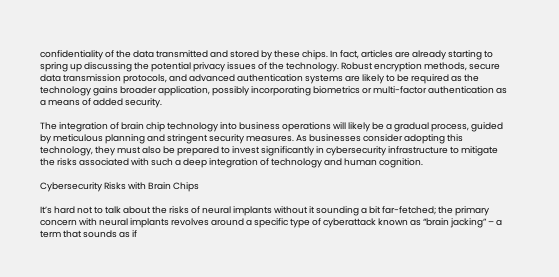confidentiality of the data transmitted and stored by these chips. In fact, articles are already starting to spring up discussing the potential privacy issues of the technology. Robust encryption methods, secure data transmission protocols, and advanced authentication systems are likely to be required as the technology gains broader application, possibly incorporating biometrics or multi-factor authentication as a means of added security.

The integration of brain chip technology into business operations will likely be a gradual process, guided by meticulous planning and stringent security measures. As businesses consider adopting this technology, they must also be prepared to invest significantly in cybersecurity infrastructure to mitigate the risks associated with such a deep integration of technology and human cognition.

Cybersecurity Risks with Brain Chips

It’s hard not to talk about the risks of neural implants without it sounding a bit far-fetched; the primary concern with neural implants revolves around a specific type of cyberattack known as “brain jacking” – a term that sounds as if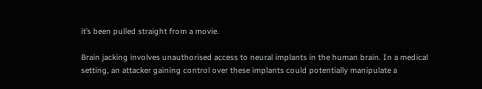it’s been pulled straight from a movie.

Brain jacking involves unauthorised access to neural implants in the human brain. In a medical setting, an attacker gaining control over these implants could potentially manipulate a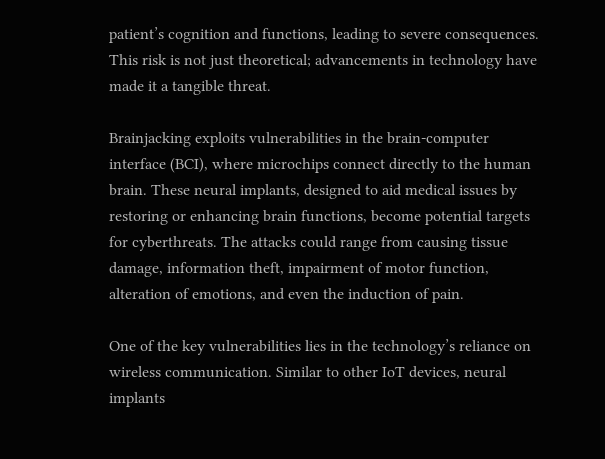patient’s cognition and functions, leading to severe consequences. This risk is not just theoretical; advancements in technology have made it a tangible threat.

Brainjacking exploits vulnerabilities in the brain-computer interface (BCI), where microchips connect directly to the human brain. These neural implants, designed to aid medical issues by restoring or enhancing brain functions, become potential targets for cyberthreats. The attacks could range from causing tissue damage, information theft, impairment of motor function, alteration of emotions, and even the induction of pain.

One of the key vulnerabilities lies in the technology’s reliance on wireless communication. Similar to other IoT devices, neural implants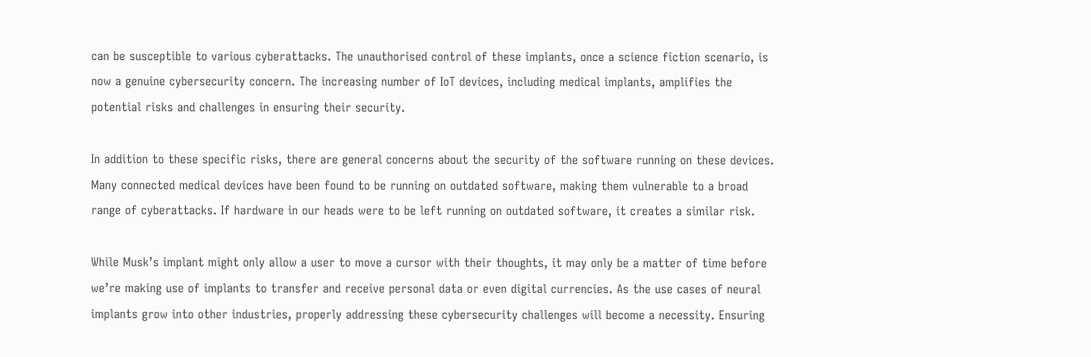can be susceptible to various cyberattacks. The unauthorised control of these implants, once a science fiction scenario, is now a genuine cybersecurity concern. The increasing number of IoT devices, including medical implants, amplifies the potential risks and challenges in ensuring their security.

In addition to these specific risks, there are general concerns about the security of the software running on these devices. Many connected medical devices have been found to be running on outdated software, making them vulnerable to a broad range of cyberattacks. If hardware in our heads were to be left running on outdated software, it creates a similar risk.

While Musk’s implant might only allow a user to move a cursor with their thoughts, it may only be a matter of time before we’re making use of implants to transfer and receive personal data or even digital currencies. As the use cases of neural implants grow into other industries, properly addressing these cybersecurity challenges will become a necessity. Ensuring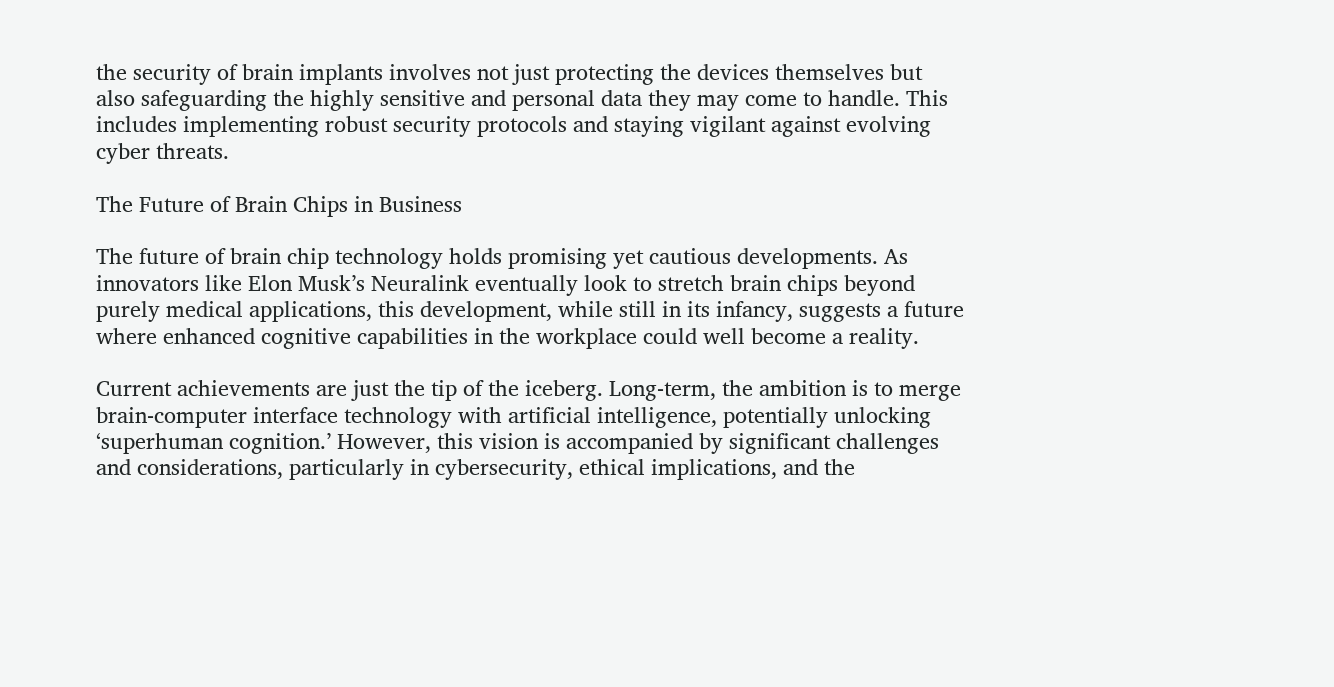the security of brain implants involves not just protecting the devices themselves but also safeguarding the highly sensitive and personal data they may come to handle. This includes implementing robust security protocols and staying vigilant against evolving cyber threats.

The Future of Brain Chips in Business

The future of brain chip technology holds promising yet cautious developments. As innovators like Elon Musk’s Neuralink eventually look to stretch brain chips beyond purely medical applications, this development, while still in its infancy, suggests a future where enhanced cognitive capabilities in the workplace could well become a reality.

Current achievements are just the tip of the iceberg. Long-term, the ambition is to merge brain-computer interface technology with artificial intelligence, potentially unlocking ‘superhuman cognition.’ However, this vision is accompanied by significant challenges and considerations, particularly in cybersecurity, ethical implications, and the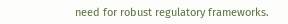need for robust regulatory frameworks.